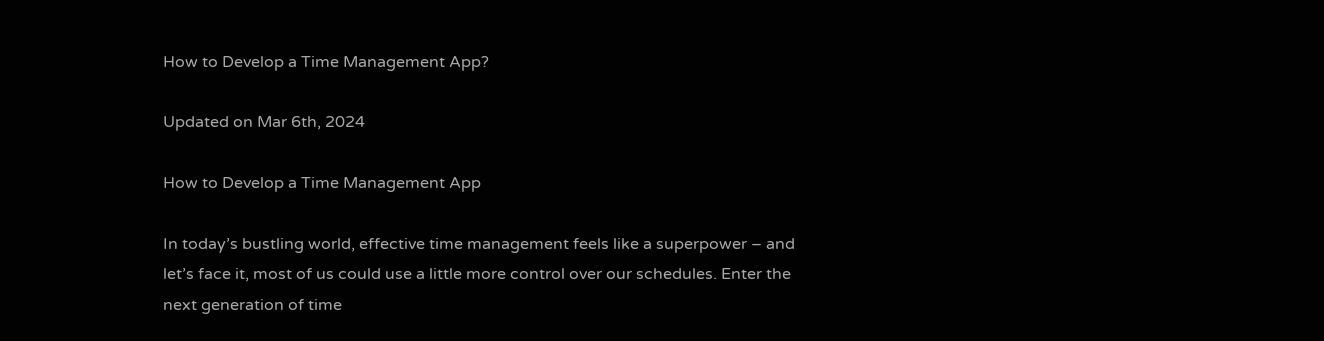How to Develop a Time Management App?

Updated on Mar 6th, 2024

How to Develop a Time Management App

In today’s bustling world, effective time management feels like a superpower – and let’s face it, most of us could use a little more control over our schedules. Enter the next generation of time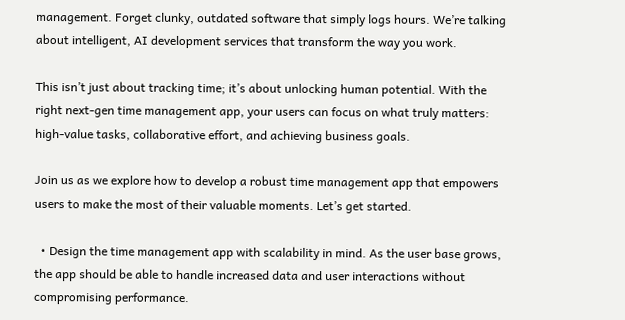management. Forget clunky, outdated software that simply logs hours. We’re talking about intelligent, AI development services that transform the way you work.

This isn’t just about tracking time; it’s about unlocking human potential. With the right next-gen time management app, your users can focus on what truly matters: high-value tasks, collaborative effort, and achieving business goals.

Join us as we explore how to develop a robust time management app that empowers users to make the most of their valuable moments. Let’s get started.

  • Design the time management app with scalability in mind. As the user base grows, the app should be able to handle increased data and user interactions without compromising performance.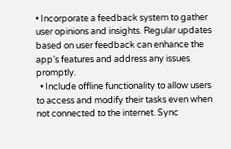• Incorporate a feedback system to gather user opinions and insights. Regular updates based on user feedback can enhance the app’s features and address any issues promptly.
  • Include offline functionality to allow users to access and modify their tasks even when not connected to the internet. Sync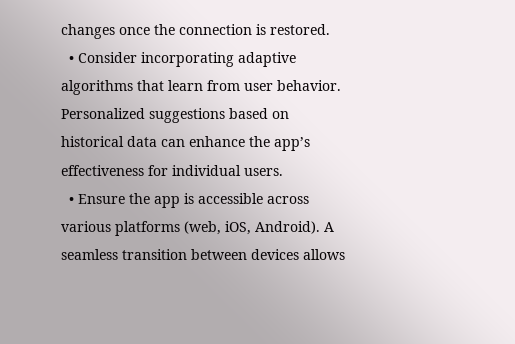changes once the connection is restored.
  • Consider incorporating adaptive algorithms that learn from user behavior. Personalized suggestions based on historical data can enhance the app’s effectiveness for individual users.
  • Ensure the app is accessible across various platforms (web, iOS, Android). A seamless transition between devices allows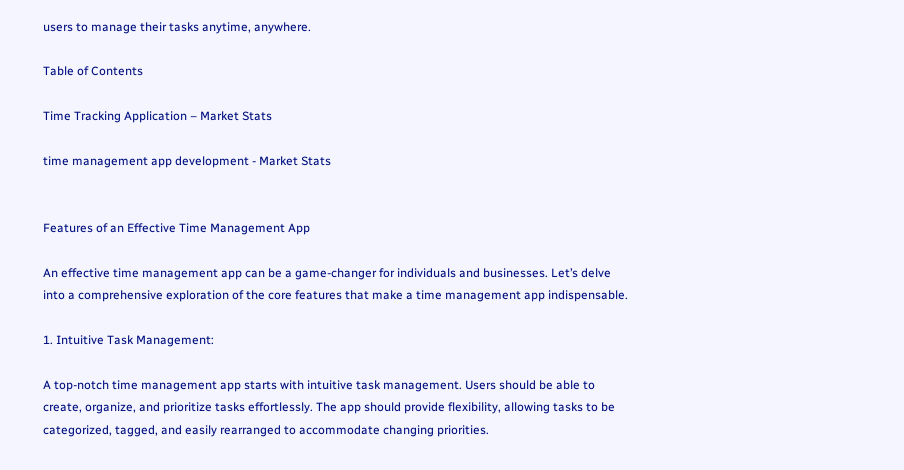users to manage their tasks anytime, anywhere.

Table of Contents

Time Tracking Application – Market Stats

time management app development - Market Stats


Features of an Effective Time Management App

An effective time management app can be a game-changer for individuals and businesses. Let’s delve into a comprehensive exploration of the core features that make a time management app indispensable.

1. Intuitive Task Management:

A top-notch time management app starts with intuitive task management. Users should be able to create, organize, and prioritize tasks effortlessly. The app should provide flexibility, allowing tasks to be categorized, tagged, and easily rearranged to accommodate changing priorities.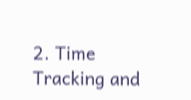2. Time Tracking and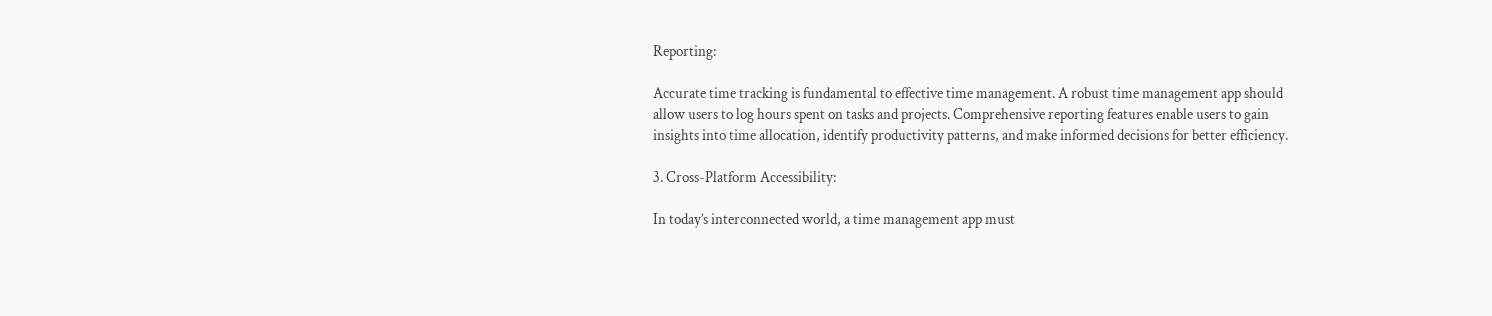Reporting:

Accurate time tracking is fundamental to effective time management. A robust time management app should allow users to log hours spent on tasks and projects. Comprehensive reporting features enable users to gain insights into time allocation, identify productivity patterns, and make informed decisions for better efficiency.

3. Cross-Platform Accessibility:

In today’s interconnected world, a time management app must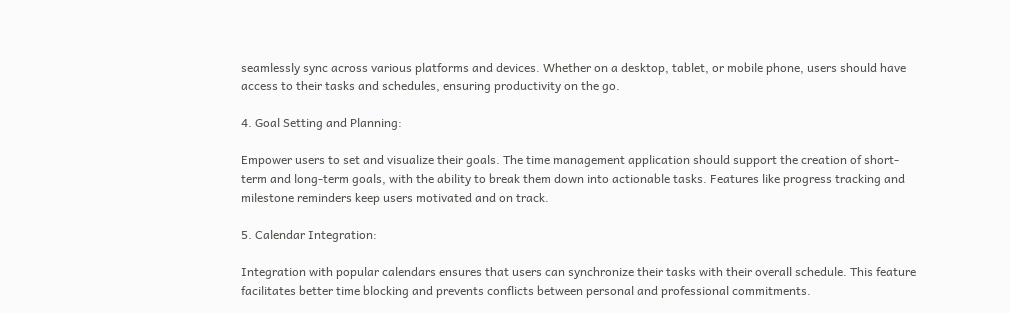seamlessly sync across various platforms and devices. Whether on a desktop, tablet, or mobile phone, users should have access to their tasks and schedules, ensuring productivity on the go.

4. Goal Setting and Planning:

Empower users to set and visualize their goals. The time management application should support the creation of short-term and long-term goals, with the ability to break them down into actionable tasks. Features like progress tracking and milestone reminders keep users motivated and on track.

5. Calendar Integration:

Integration with popular calendars ensures that users can synchronize their tasks with their overall schedule. This feature facilitates better time blocking and prevents conflicts between personal and professional commitments.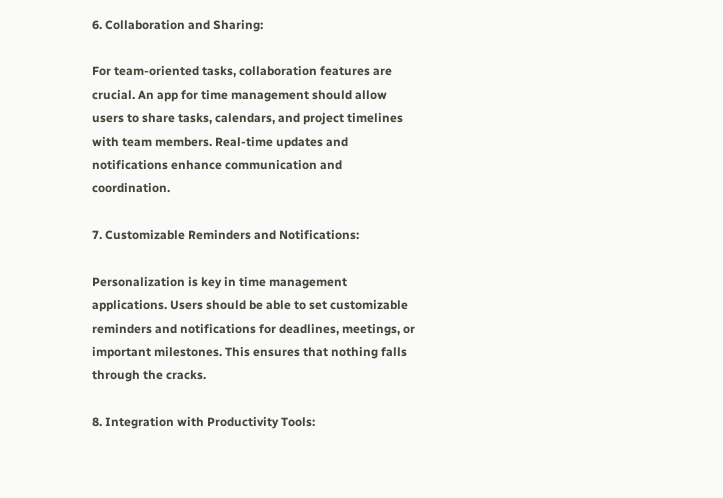6. Collaboration and Sharing:

For team-oriented tasks, collaboration features are crucial. An app for time management should allow users to share tasks, calendars, and project timelines with team members. Real-time updates and notifications enhance communication and coordination.

7. Customizable Reminders and Notifications:

Personalization is key in time management applications. Users should be able to set customizable reminders and notifications for deadlines, meetings, or important milestones. This ensures that nothing falls through the cracks.

8. Integration with Productivity Tools: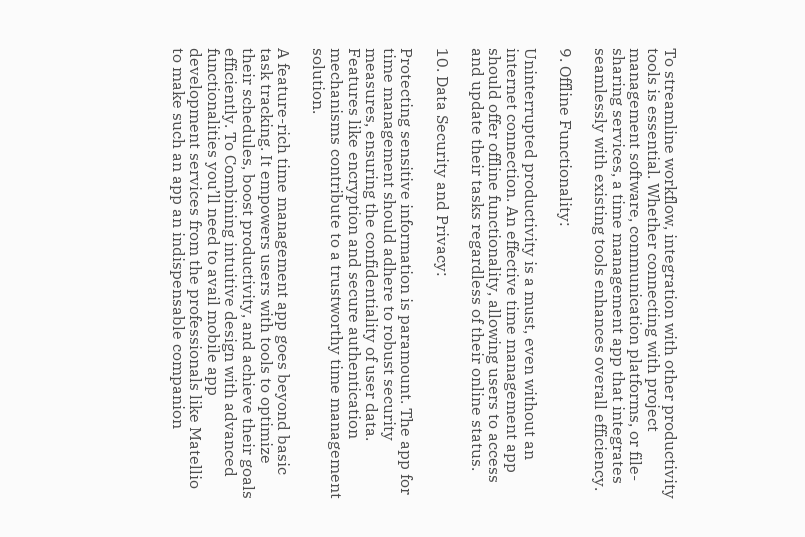To streamline workflow, integration with other productivity tools is essential. Whether connecting with project management software, communication platforms, or file-sharing services, a time management app that integrates seamlessly with existing tools enhances overall efficiency.

9. Offline Functionality:

Uninterrupted productivity is a must, even without an internet connection. An effective time management app should offer offline functionality, allowing users to access and update their tasks regardless of their online status.

10. Data Security and Privacy:

Protecting sensitive information is paramount. The app for time management should adhere to robust security measures, ensuring the confidentiality of user data. Features like encryption and secure authentication mechanisms contribute to a trustworthy time management solution.

A feature-rich time management app goes beyond basic task tracking. It empowers users with tools to optimize their schedules, boost productivity, and achieve their goals efficiently. To Combining intuitive design with advanced functionalities you’ll need to avail mobile app development services from the professionals like Matellio to make such an app an indispensable companion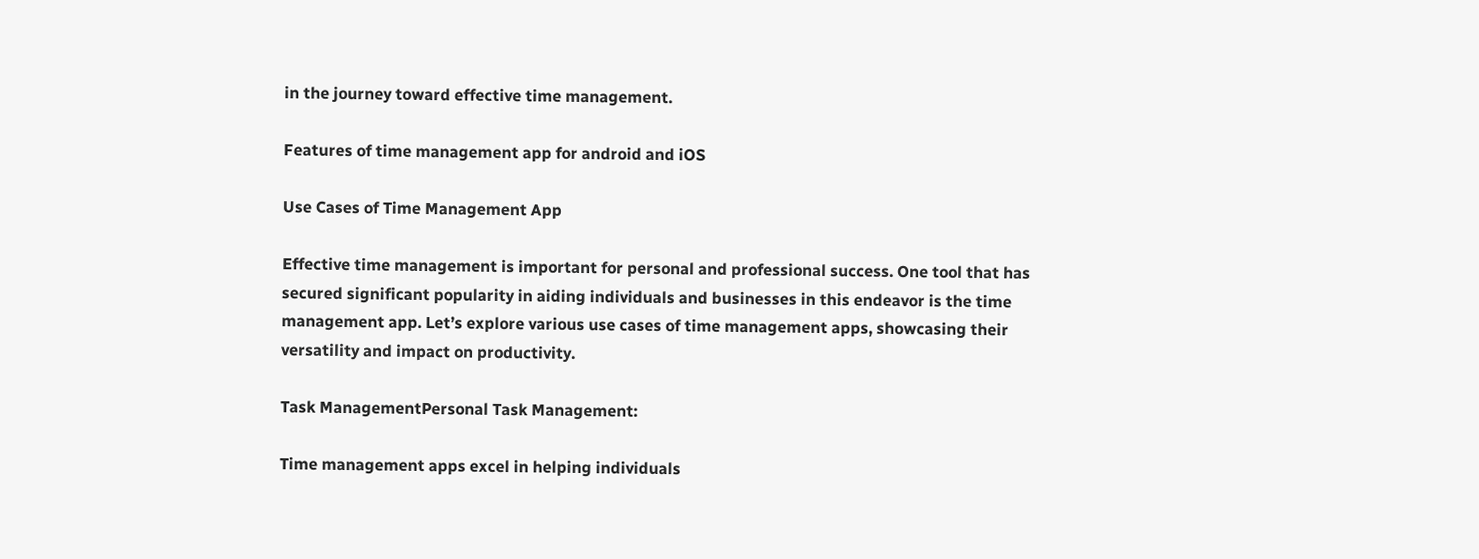in the journey toward effective time management.

Features of time management app for android and iOS

Use Cases of Time Management App

Effective time management is important for personal and professional success. One tool that has secured significant popularity in aiding individuals and businesses in this endeavor is the time management app. Let’s explore various use cases of time management apps, showcasing their versatility and impact on productivity.

Task ManagementPersonal Task Management:

Time management apps excel in helping individuals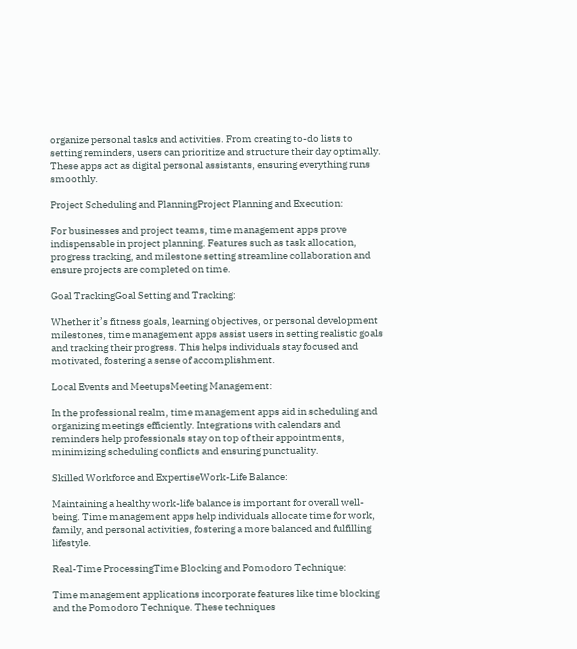organize personal tasks and activities. From creating to-do lists to setting reminders, users can prioritize and structure their day optimally. These apps act as digital personal assistants, ensuring everything runs smoothly.

Project Scheduling and PlanningProject Planning and Execution:

For businesses and project teams, time management apps prove indispensable in project planning. Features such as task allocation, progress tracking, and milestone setting streamline collaboration and ensure projects are completed on time.

Goal TrackingGoal Setting and Tracking:

Whether it’s fitness goals, learning objectives, or personal development milestones, time management apps assist users in setting realistic goals and tracking their progress. This helps individuals stay focused and motivated, fostering a sense of accomplishment.

Local Events and MeetupsMeeting Management:

In the professional realm, time management apps aid in scheduling and organizing meetings efficiently. Integrations with calendars and reminders help professionals stay on top of their appointments, minimizing scheduling conflicts and ensuring punctuality.

Skilled Workforce and ExpertiseWork-Life Balance:

Maintaining a healthy work-life balance is important for overall well-being. Time management apps help individuals allocate time for work, family, and personal activities, fostering a more balanced and fulfilling lifestyle.

Real-Time ProcessingTime Blocking and Pomodoro Technique:

Time management applications incorporate features like time blocking and the Pomodoro Technique. These techniques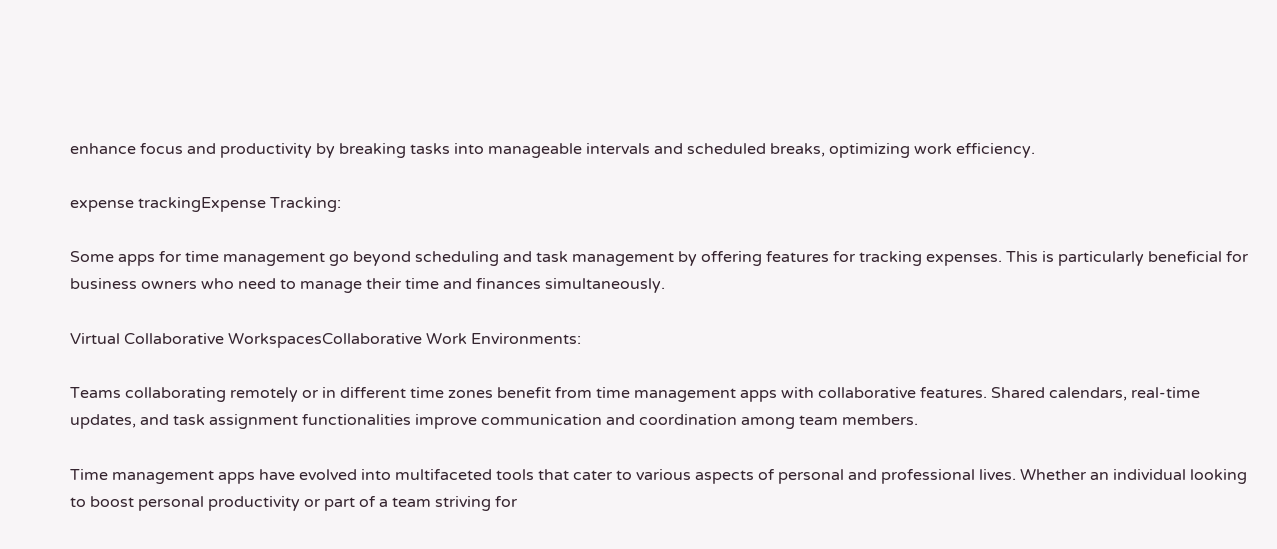enhance focus and productivity by breaking tasks into manageable intervals and scheduled breaks, optimizing work efficiency.

expense trackingExpense Tracking:

Some apps for time management go beyond scheduling and task management by offering features for tracking expenses. This is particularly beneficial for business owners who need to manage their time and finances simultaneously.

Virtual Collaborative WorkspacesCollaborative Work Environments:

Teams collaborating remotely or in different time zones benefit from time management apps with collaborative features. Shared calendars, real-time updates, and task assignment functionalities improve communication and coordination among team members.

Time management apps have evolved into multifaceted tools that cater to various aspects of personal and professional lives. Whether an individual looking to boost personal productivity or part of a team striving for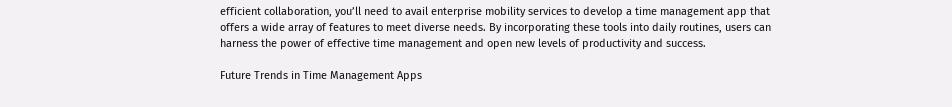efficient collaboration, you’ll need to avail enterprise mobility services to develop a time management app that offers a wide array of features to meet diverse needs. By incorporating these tools into daily routines, users can harness the power of effective time management and open new levels of productivity and success.

Future Trends in Time Management Apps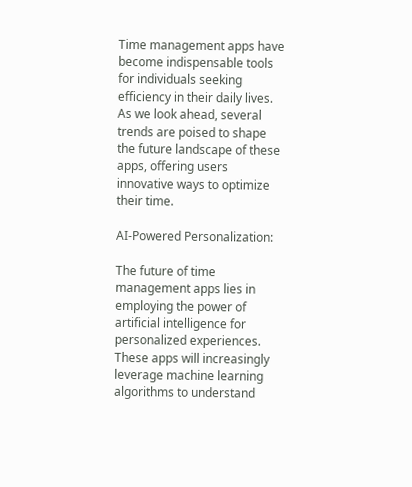Time management apps have become indispensable tools for individuals seeking efficiency in their daily lives. As we look ahead, several trends are poised to shape the future landscape of these apps, offering users innovative ways to optimize their time.

AI-Powered Personalization:

The future of time management apps lies in employing the power of artificial intelligence for personalized experiences. These apps will increasingly leverage machine learning algorithms to understand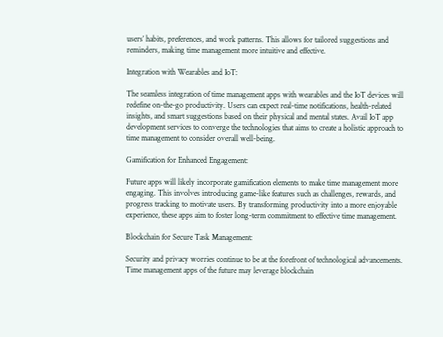users’ habits, preferences, and work patterns. This allows for tailored suggestions and reminders, making time management more intuitive and effective.

Integration with Wearables and IoT:

The seamless integration of time management apps with wearables and the IoT devices will redefine on-the-go productivity. Users can expect real-time notifications, health-related insights, and smart suggestions based on their physical and mental states. Avail IoT app development services to converge the technologies that aims to create a holistic approach to time management to consider overall well-being.

Gamification for Enhanced Engagement:

Future apps will likely incorporate gamification elements to make time management more engaging. This involves introducing game-like features such as challenges, rewards, and progress tracking to motivate users. By transforming productivity into a more enjoyable experience, these apps aim to foster long-term commitment to effective time management.

Blockchain for Secure Task Management:

Security and privacy worries continue to be at the forefront of technological advancements. Time management apps of the future may leverage blockchain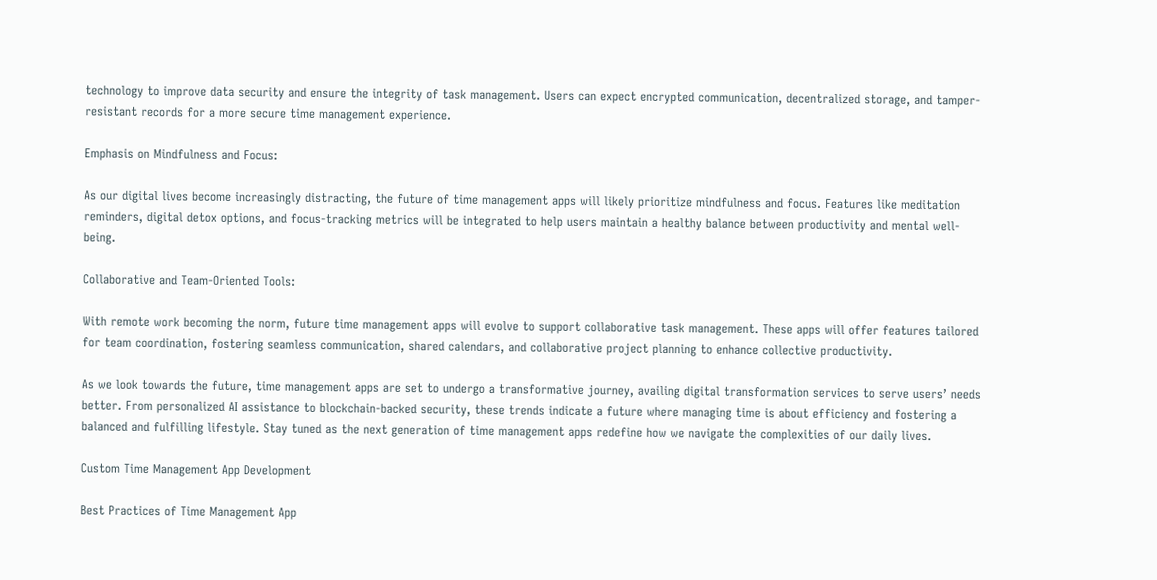technology to improve data security and ensure the integrity of task management. Users can expect encrypted communication, decentralized storage, and tamper-resistant records for a more secure time management experience.

Emphasis on Mindfulness and Focus:

As our digital lives become increasingly distracting, the future of time management apps will likely prioritize mindfulness and focus. Features like meditation reminders, digital detox options, and focus-tracking metrics will be integrated to help users maintain a healthy balance between productivity and mental well-being.

Collaborative and Team-Oriented Tools:

With remote work becoming the norm, future time management apps will evolve to support collaborative task management. These apps will offer features tailored for team coordination, fostering seamless communication, shared calendars, and collaborative project planning to enhance collective productivity.

As we look towards the future, time management apps are set to undergo a transformative journey, availing digital transformation services to serve users’ needs better. From personalized AI assistance to blockchain-backed security, these trends indicate a future where managing time is about efficiency and fostering a balanced and fulfilling lifestyle. Stay tuned as the next generation of time management apps redefine how we navigate the complexities of our daily lives.

Custom Time Management App Development

Best Practices of Time Management App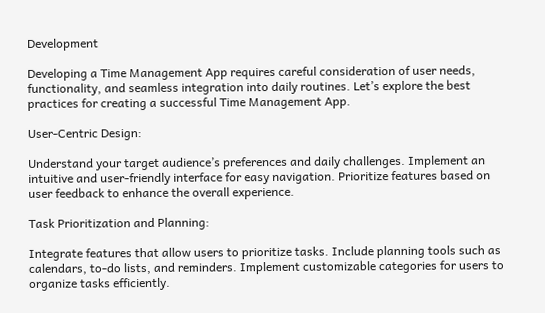Development

Developing a Time Management App requires careful consideration of user needs, functionality, and seamless integration into daily routines. Let’s explore the best practices for creating a successful Time Management App.

User-Centric Design:

Understand your target audience’s preferences and daily challenges. Implement an intuitive and user-friendly interface for easy navigation. Prioritize features based on user feedback to enhance the overall experience.

Task Prioritization and Planning:

Integrate features that allow users to prioritize tasks. Include planning tools such as calendars, to-do lists, and reminders. Implement customizable categories for users to organize tasks efficiently.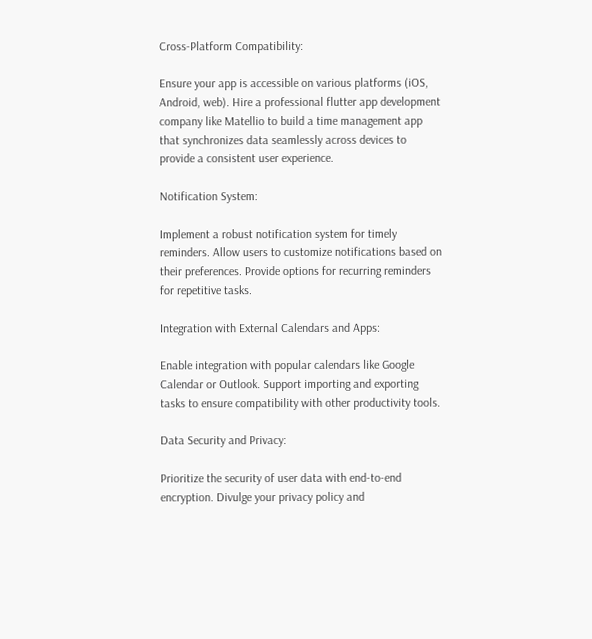Cross-Platform Compatibility:

Ensure your app is accessible on various platforms (iOS, Android, web). Hire a professional flutter app development company like Matellio to build a time management app that synchronizes data seamlessly across devices to provide a consistent user experience.

Notification System:

Implement a robust notification system for timely reminders. Allow users to customize notifications based on their preferences. Provide options for recurring reminders for repetitive tasks.

Integration with External Calendars and Apps:

Enable integration with popular calendars like Google Calendar or Outlook. Support importing and exporting tasks to ensure compatibility with other productivity tools.

Data Security and Privacy:

Prioritize the security of user data with end-to-end encryption. Divulge your privacy policy and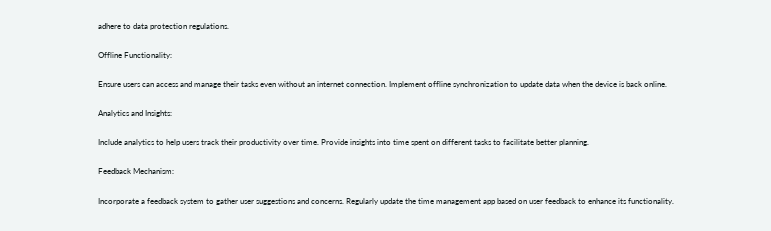adhere to data protection regulations.

Offline Functionality:

Ensure users can access and manage their tasks even without an internet connection. Implement offline synchronization to update data when the device is back online.

Analytics and Insights:

Include analytics to help users track their productivity over time. Provide insights into time spent on different tasks to facilitate better planning.

Feedback Mechanism:

Incorporate a feedback system to gather user suggestions and concerns. Regularly update the time management app based on user feedback to enhance its functionality.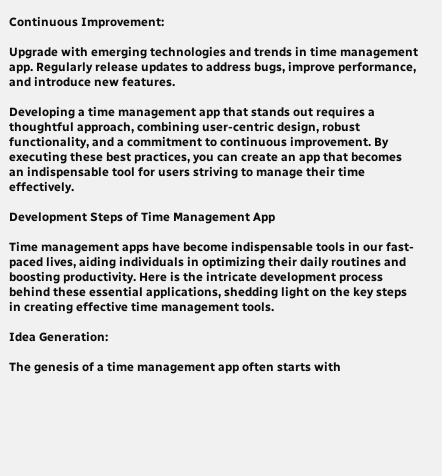Continuous Improvement:

Upgrade with emerging technologies and trends in time management app. Regularly release updates to address bugs, improve performance, and introduce new features.

Developing a time management app that stands out requires a thoughtful approach, combining user-centric design, robust functionality, and a commitment to continuous improvement. By executing these best practices, you can create an app that becomes an indispensable tool for users striving to manage their time effectively.

Development Steps of Time Management App

Time management apps have become indispensable tools in our fast-paced lives, aiding individuals in optimizing their daily routines and boosting productivity. Here is the intricate development process behind these essential applications, shedding light on the key steps in creating effective time management tools.

Idea Generation:

The genesis of a time management app often starts with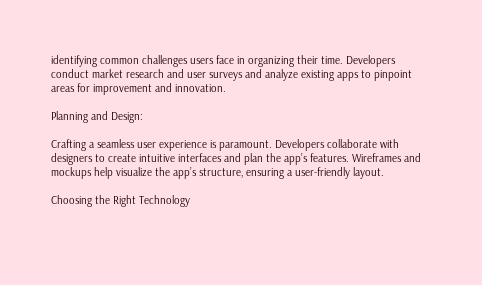identifying common challenges users face in organizing their time. Developers conduct market research and user surveys and analyze existing apps to pinpoint areas for improvement and innovation.

Planning and Design:

Crafting a seamless user experience is paramount. Developers collaborate with designers to create intuitive interfaces and plan the app’s features. Wireframes and mockups help visualize the app’s structure, ensuring a user-friendly layout.

Choosing the Right Technology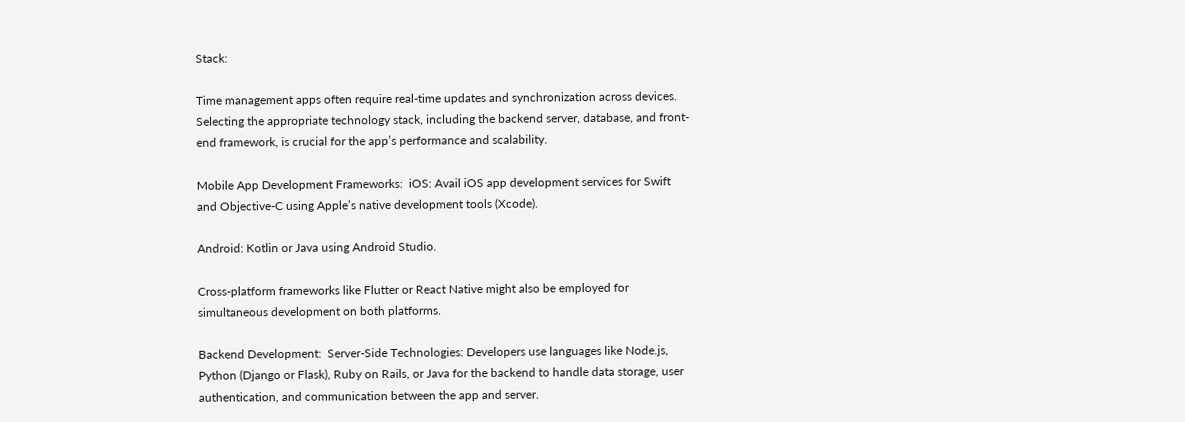Stack:

Time management apps often require real-time updates and synchronization across devices. Selecting the appropriate technology stack, including the backend server, database, and front-end framework, is crucial for the app’s performance and scalability.

Mobile App Development Frameworks:  iOS: Avail iOS app development services for Swift and Objective-C using Apple’s native development tools (Xcode).

Android: Kotlin or Java using Android Studio.

Cross-platform frameworks like Flutter or React Native might also be employed for simultaneous development on both platforms.

Backend Development:  Server-Side Technologies: Developers use languages like Node.js, Python (Django or Flask), Ruby on Rails, or Java for the backend to handle data storage, user authentication, and communication between the app and server.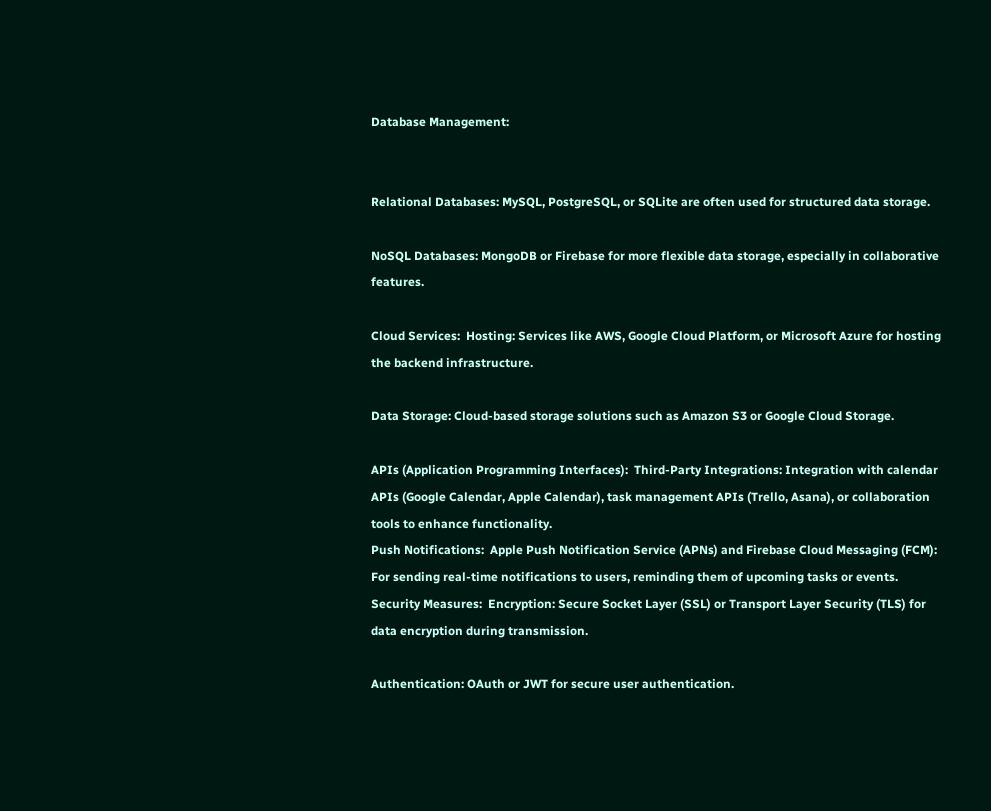Database Management:


Relational Databases: MySQL, PostgreSQL, or SQLite are often used for structured data storage.

NoSQL Databases: MongoDB or Firebase for more flexible data storage, especially in collaborative features.

Cloud Services:  Hosting: Services like AWS, Google Cloud Platform, or Microsoft Azure for hosting the backend infrastructure.

Data Storage: Cloud-based storage solutions such as Amazon S3 or Google Cloud Storage.

APIs (Application Programming Interfaces):  Third-Party Integrations: Integration with calendar APIs (Google Calendar, Apple Calendar), task management APIs (Trello, Asana), or collaboration tools to enhance functionality.
Push Notifications:  Apple Push Notification Service (APNs) and Firebase Cloud Messaging (FCM): For sending real-time notifications to users, reminding them of upcoming tasks or events.
Security Measures:  Encryption: Secure Socket Layer (SSL) or Transport Layer Security (TLS) for data encryption during transmission.

Authentication: OAuth or JWT for secure user authentication.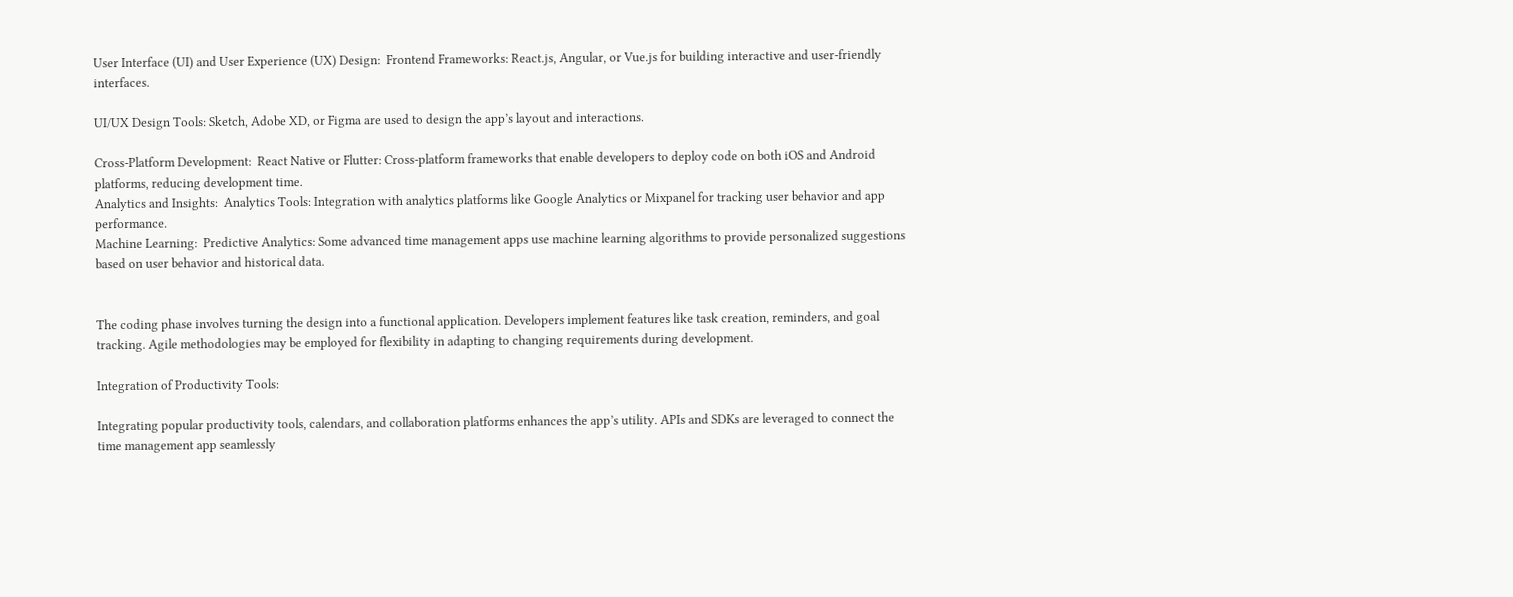User Interface (UI) and User Experience (UX) Design:  Frontend Frameworks: React.js, Angular, or Vue.js for building interactive and user-friendly interfaces.

UI/UX Design Tools: Sketch, Adobe XD, or Figma are used to design the app’s layout and interactions.

Cross-Platform Development:  React Native or Flutter: Cross-platform frameworks that enable developers to deploy code on both iOS and Android platforms, reducing development time.
Analytics and Insights:  Analytics Tools: Integration with analytics platforms like Google Analytics or Mixpanel for tracking user behavior and app performance.
Machine Learning:  Predictive Analytics: Some advanced time management apps use machine learning algorithms to provide personalized suggestions based on user behavior and historical data.


The coding phase involves turning the design into a functional application. Developers implement features like task creation, reminders, and goal tracking. Agile methodologies may be employed for flexibility in adapting to changing requirements during development.

Integration of Productivity Tools:

Integrating popular productivity tools, calendars, and collaboration platforms enhances the app’s utility. APIs and SDKs are leveraged to connect the time management app seamlessly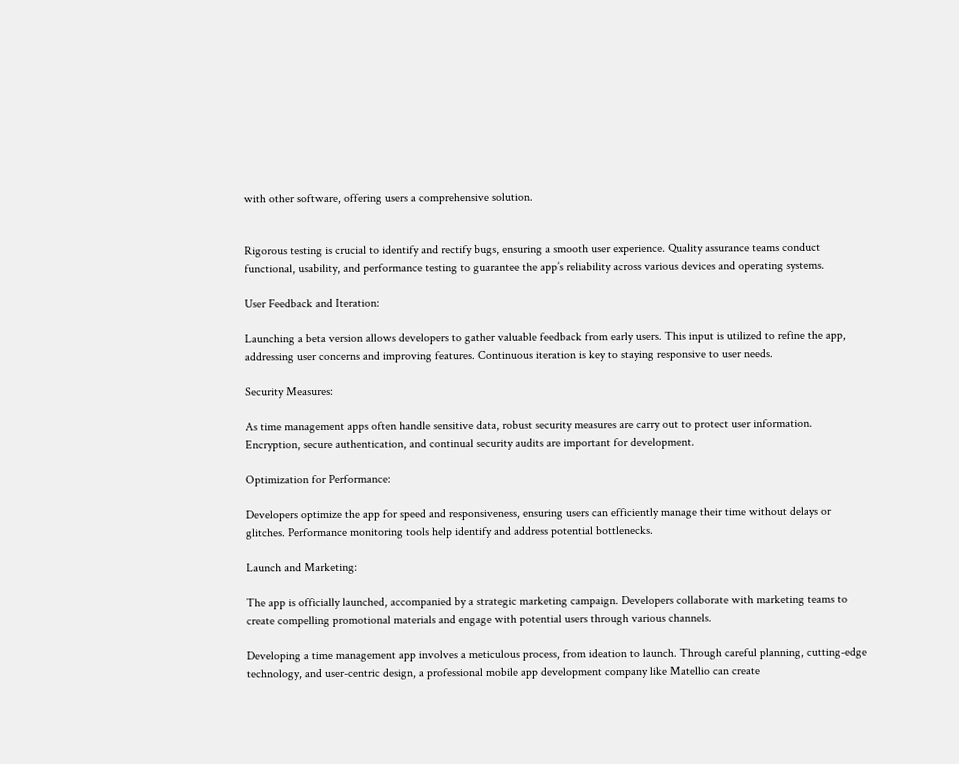with other software, offering users a comprehensive solution.


Rigorous testing is crucial to identify and rectify bugs, ensuring a smooth user experience. Quality assurance teams conduct functional, usability, and performance testing to guarantee the app’s reliability across various devices and operating systems.

User Feedback and Iteration:

Launching a beta version allows developers to gather valuable feedback from early users. This input is utilized to refine the app, addressing user concerns and improving features. Continuous iteration is key to staying responsive to user needs.

Security Measures:

As time management apps often handle sensitive data, robust security measures are carry out to protect user information. Encryption, secure authentication, and continual security audits are important for development.

Optimization for Performance:

Developers optimize the app for speed and responsiveness, ensuring users can efficiently manage their time without delays or glitches. Performance monitoring tools help identify and address potential bottlenecks.

Launch and Marketing:

The app is officially launched, accompanied by a strategic marketing campaign. Developers collaborate with marketing teams to create compelling promotional materials and engage with potential users through various channels.

Developing a time management app involves a meticulous process, from ideation to launch. Through careful planning, cutting-edge technology, and user-centric design, a professional mobile app development company like Matellio can create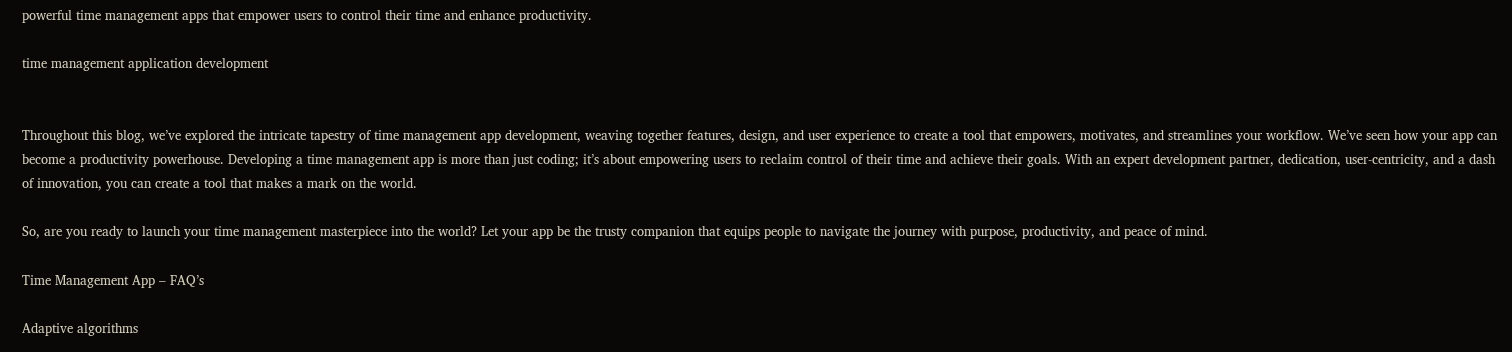powerful time management apps that empower users to control their time and enhance productivity.

time management application development


Throughout this blog, we’ve explored the intricate tapestry of time management app development, weaving together features, design, and user experience to create a tool that empowers, motivates, and streamlines your workflow. We’ve seen how your app can become a productivity powerhouse. Developing a time management app is more than just coding; it’s about empowering users to reclaim control of their time and achieve their goals. With an expert development partner, dedication, user-centricity, and a dash of innovation, you can create a tool that makes a mark on the world.

So, are you ready to launch your time management masterpiece into the world? Let your app be the trusty companion that equips people to navigate the journey with purpose, productivity, and peace of mind.

Time Management App – FAQ’s

Adaptive algorithms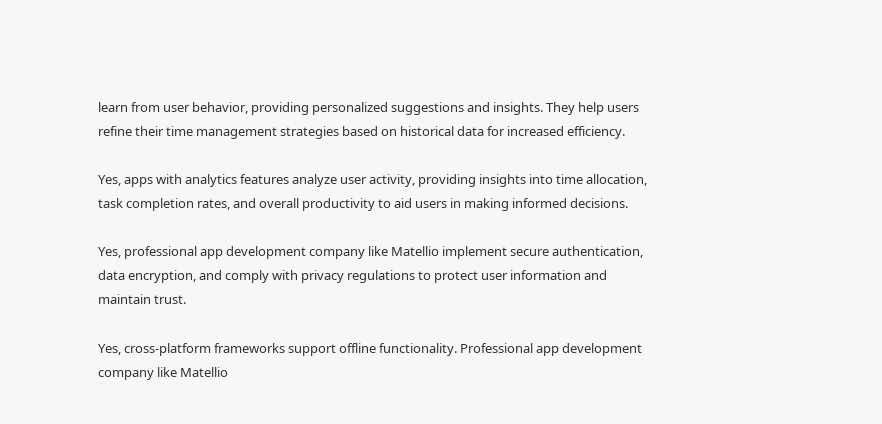learn from user behavior, providing personalized suggestions and insights. They help users refine their time management strategies based on historical data for increased efficiency.

Yes, apps with analytics features analyze user activity, providing insights into time allocation, task completion rates, and overall productivity to aid users in making informed decisions.

Yes, professional app development company like Matellio implement secure authentication, data encryption, and comply with privacy regulations to protect user information and maintain trust.

Yes, cross-platform frameworks support offline functionality. Professional app development company like Matellio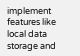implement features like local data storage and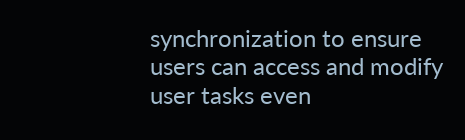synchronization to ensure users can access and modify user tasks even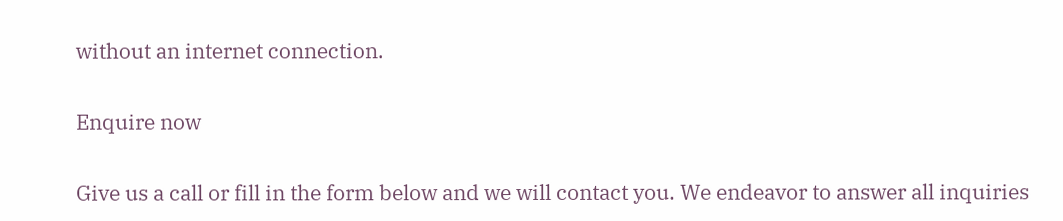without an internet connection.

Enquire now

Give us a call or fill in the form below and we will contact you. We endeavor to answer all inquiries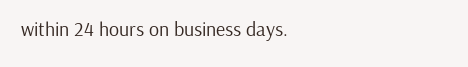within 24 hours on business days.